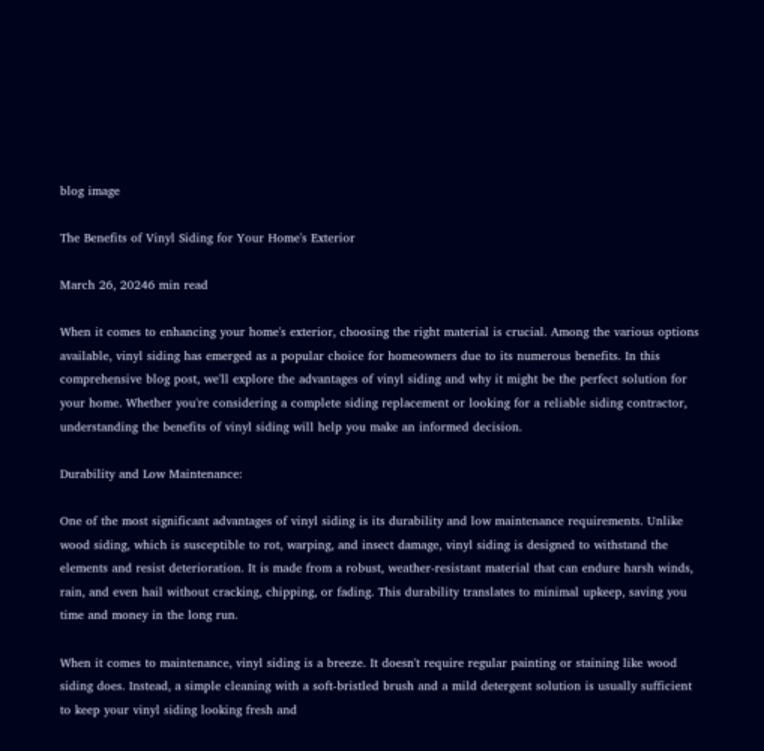blog image

The Benefits of Vinyl Siding for Your Home's Exterior

March 26, 20246 min read

When it comes to enhancing your home's exterior, choosing the right material is crucial. Among the various options available, vinyl siding has emerged as a popular choice for homeowners due to its numerous benefits. In this comprehensive blog post, we'll explore the advantages of vinyl siding and why it might be the perfect solution for your home. Whether you're considering a complete siding replacement or looking for a reliable siding contractor, understanding the benefits of vinyl siding will help you make an informed decision.

Durability and Low Maintenance:

One of the most significant advantages of vinyl siding is its durability and low maintenance requirements. Unlike wood siding, which is susceptible to rot, warping, and insect damage, vinyl siding is designed to withstand the elements and resist deterioration. It is made from a robust, weather-resistant material that can endure harsh winds, rain, and even hail without cracking, chipping, or fading. This durability translates to minimal upkeep, saving you time and money in the long run.

When it comes to maintenance, vinyl siding is a breeze. It doesn't require regular painting or staining like wood siding does. Instead, a simple cleaning with a soft-bristled brush and a mild detergent solution is usually sufficient to keep your vinyl siding looking fresh and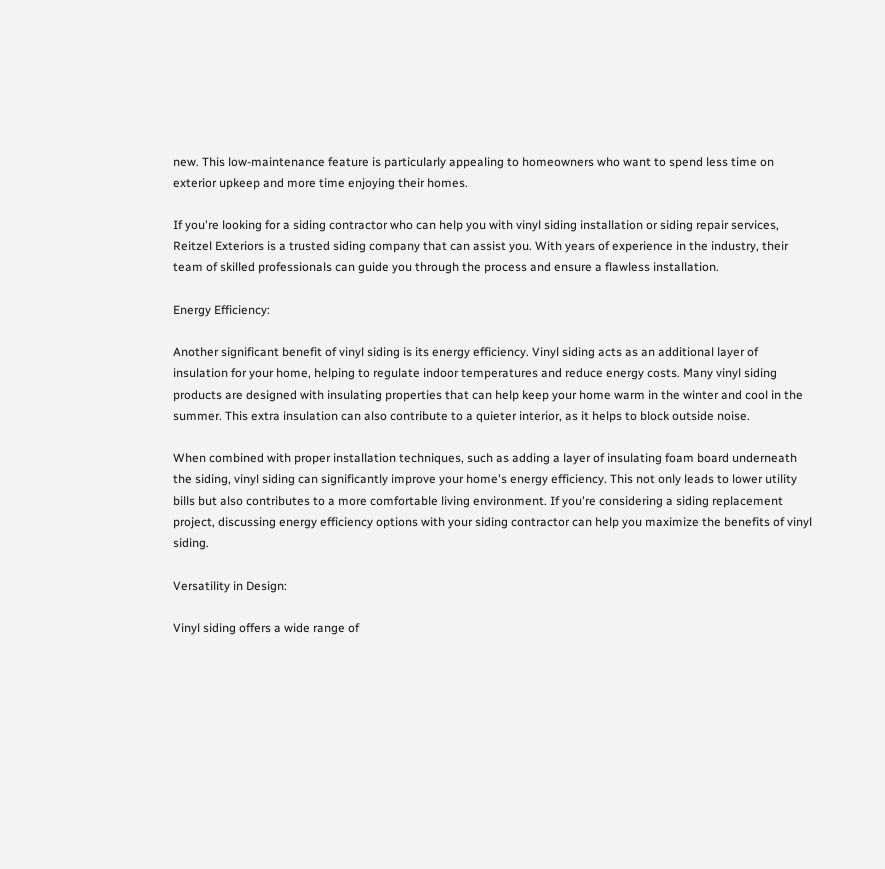new. This low-maintenance feature is particularly appealing to homeowners who want to spend less time on exterior upkeep and more time enjoying their homes.

If you're looking for a siding contractor who can help you with vinyl siding installation or siding repair services, Reitzel Exteriors is a trusted siding company that can assist you. With years of experience in the industry, their team of skilled professionals can guide you through the process and ensure a flawless installation.

Energy Efficiency:

Another significant benefit of vinyl siding is its energy efficiency. Vinyl siding acts as an additional layer of insulation for your home, helping to regulate indoor temperatures and reduce energy costs. Many vinyl siding products are designed with insulating properties that can help keep your home warm in the winter and cool in the summer. This extra insulation can also contribute to a quieter interior, as it helps to block outside noise.

When combined with proper installation techniques, such as adding a layer of insulating foam board underneath the siding, vinyl siding can significantly improve your home's energy efficiency. This not only leads to lower utility bills but also contributes to a more comfortable living environment. If you're considering a siding replacement project, discussing energy efficiency options with your siding contractor can help you maximize the benefits of vinyl siding.

Versatility in Design:

Vinyl siding offers a wide range of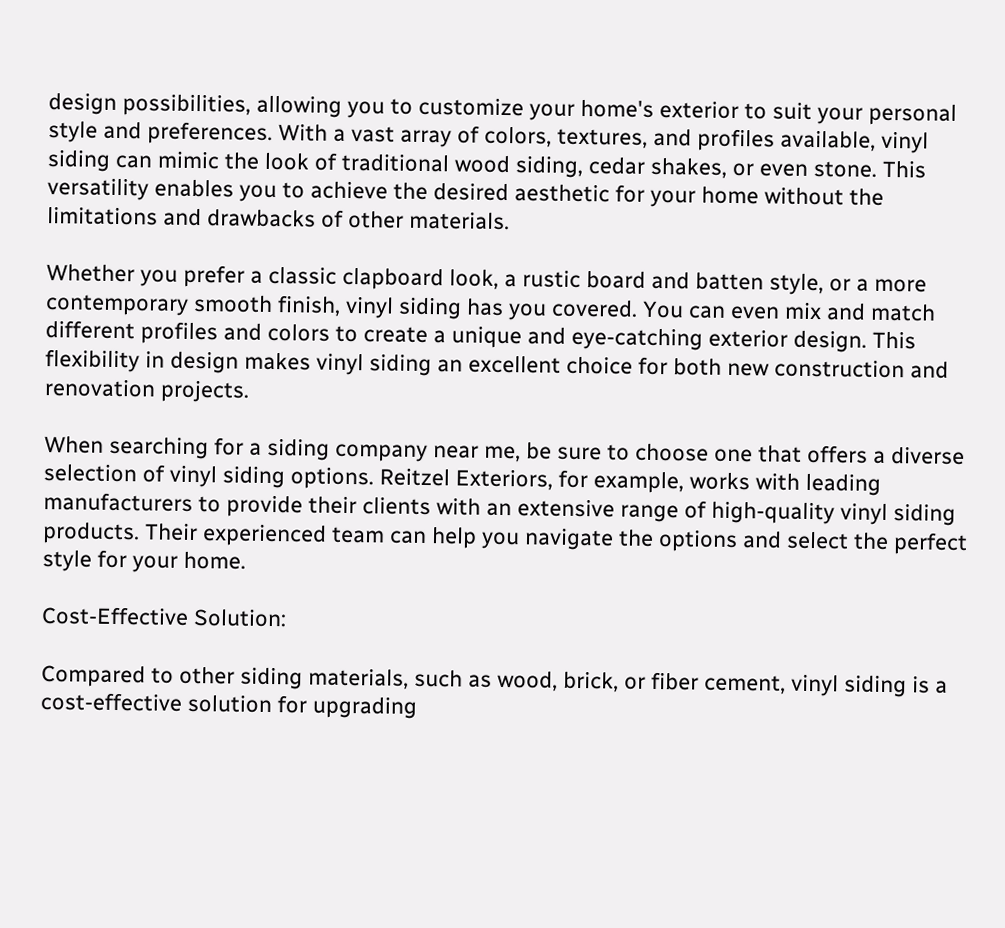design possibilities, allowing you to customize your home's exterior to suit your personal style and preferences. With a vast array of colors, textures, and profiles available, vinyl siding can mimic the look of traditional wood siding, cedar shakes, or even stone. This versatility enables you to achieve the desired aesthetic for your home without the limitations and drawbacks of other materials.

Whether you prefer a classic clapboard look, a rustic board and batten style, or a more contemporary smooth finish, vinyl siding has you covered. You can even mix and match different profiles and colors to create a unique and eye-catching exterior design. This flexibility in design makes vinyl siding an excellent choice for both new construction and renovation projects.

When searching for a siding company near me, be sure to choose one that offers a diverse selection of vinyl siding options. Reitzel Exteriors, for example, works with leading manufacturers to provide their clients with an extensive range of high-quality vinyl siding products. Their experienced team can help you navigate the options and select the perfect style for your home.

Cost-Effective Solution:

Compared to other siding materials, such as wood, brick, or fiber cement, vinyl siding is a cost-effective solution for upgrading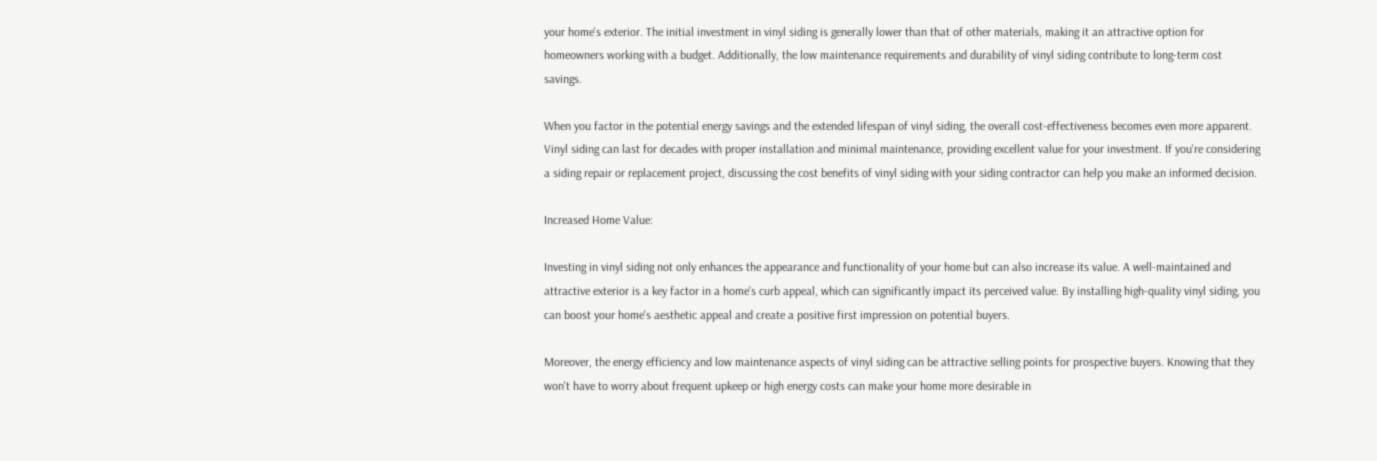your home's exterior. The initial investment in vinyl siding is generally lower than that of other materials, making it an attractive option for homeowners working with a budget. Additionally, the low maintenance requirements and durability of vinyl siding contribute to long-term cost savings.

When you factor in the potential energy savings and the extended lifespan of vinyl siding, the overall cost-effectiveness becomes even more apparent. Vinyl siding can last for decades with proper installation and minimal maintenance, providing excellent value for your investment. If you're considering a siding repair or replacement project, discussing the cost benefits of vinyl siding with your siding contractor can help you make an informed decision.

Increased Home Value:

Investing in vinyl siding not only enhances the appearance and functionality of your home but can also increase its value. A well-maintained and attractive exterior is a key factor in a home's curb appeal, which can significantly impact its perceived value. By installing high-quality vinyl siding, you can boost your home's aesthetic appeal and create a positive first impression on potential buyers.

Moreover, the energy efficiency and low maintenance aspects of vinyl siding can be attractive selling points for prospective buyers. Knowing that they won't have to worry about frequent upkeep or high energy costs can make your home more desirable in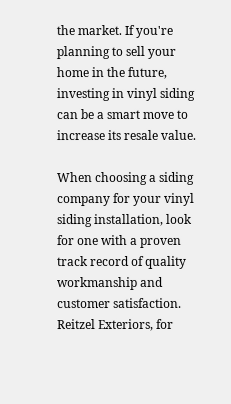the market. If you're planning to sell your home in the future, investing in vinyl siding can be a smart move to increase its resale value.

When choosing a siding company for your vinyl siding installation, look for one with a proven track record of quality workmanship and customer satisfaction. Reitzel Exteriors, for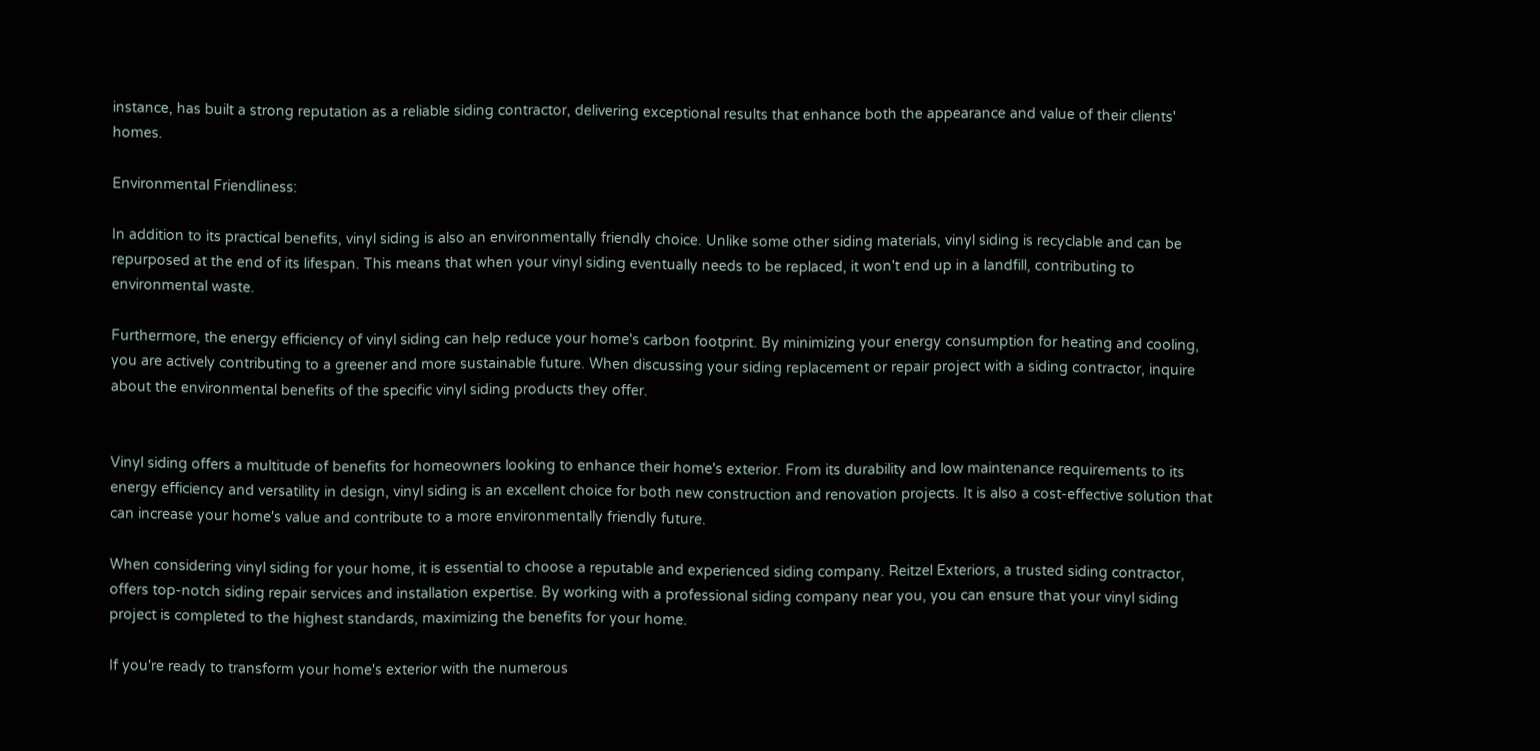instance, has built a strong reputation as a reliable siding contractor, delivering exceptional results that enhance both the appearance and value of their clients' homes.

Environmental Friendliness:

In addition to its practical benefits, vinyl siding is also an environmentally friendly choice. Unlike some other siding materials, vinyl siding is recyclable and can be repurposed at the end of its lifespan. This means that when your vinyl siding eventually needs to be replaced, it won't end up in a landfill, contributing to environmental waste.

Furthermore, the energy efficiency of vinyl siding can help reduce your home's carbon footprint. By minimizing your energy consumption for heating and cooling, you are actively contributing to a greener and more sustainable future. When discussing your siding replacement or repair project with a siding contractor, inquire about the environmental benefits of the specific vinyl siding products they offer.


Vinyl siding offers a multitude of benefits for homeowners looking to enhance their home's exterior. From its durability and low maintenance requirements to its energy efficiency and versatility in design, vinyl siding is an excellent choice for both new construction and renovation projects. It is also a cost-effective solution that can increase your home's value and contribute to a more environmentally friendly future.

When considering vinyl siding for your home, it is essential to choose a reputable and experienced siding company. Reitzel Exteriors, a trusted siding contractor, offers top-notch siding repair services and installation expertise. By working with a professional siding company near you, you can ensure that your vinyl siding project is completed to the highest standards, maximizing the benefits for your home.

If you're ready to transform your home's exterior with the numerous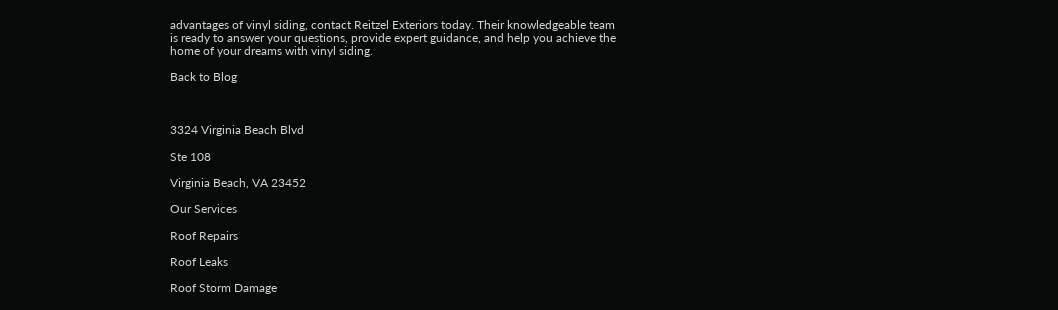advantages of vinyl siding, contact Reitzel Exteriors today. Their knowledgeable team is ready to answer your questions, provide expert guidance, and help you achieve the home of your dreams with vinyl siding.

Back to Blog



3324 Virginia Beach Blvd

Ste 108

Virginia Beach, VA 23452

Our Services

Roof Repairs

Roof Leaks

Roof Storm Damage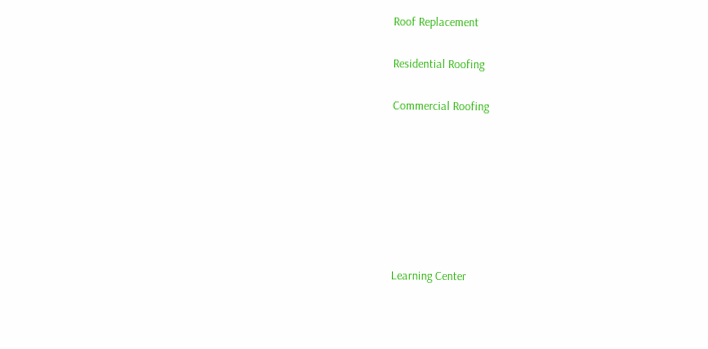Roof Replacement

Residential Roofing

Commercial Roofing







Learning Center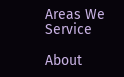Areas We Service

About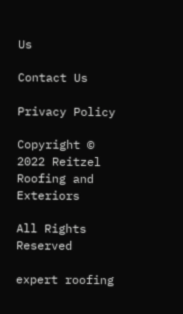Us

Contact Us

Privacy Policy

Copyright © 2022 Reitzel Roofing and Exteriors

All Rights Reserved

expert roofing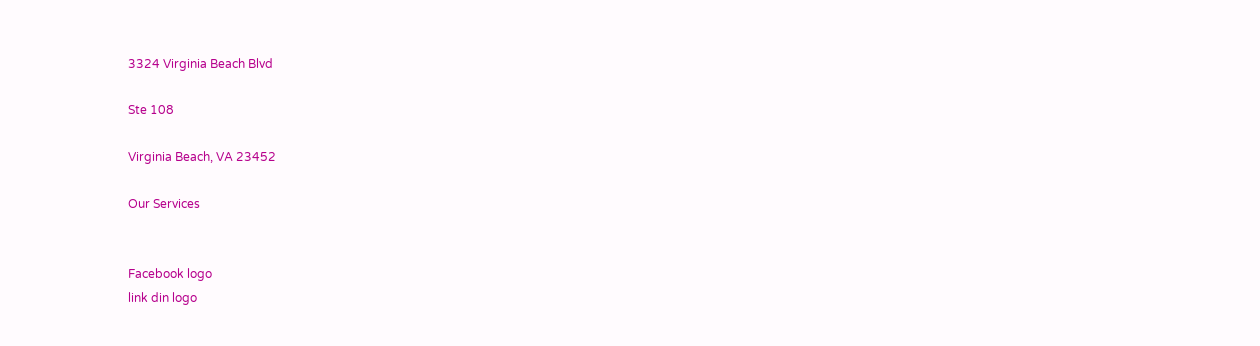3324 Virginia Beach Blvd

Ste 108

Virginia Beach, VA 23452

Our Services


Facebook logo
link din logo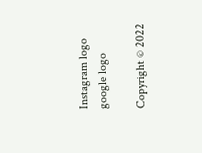Instagram logo
google logo

Copyright © 2022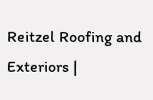Reitzel Roofing and Exteriors |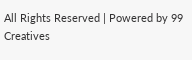All Rights Reserved | Powered by 99 Creatives